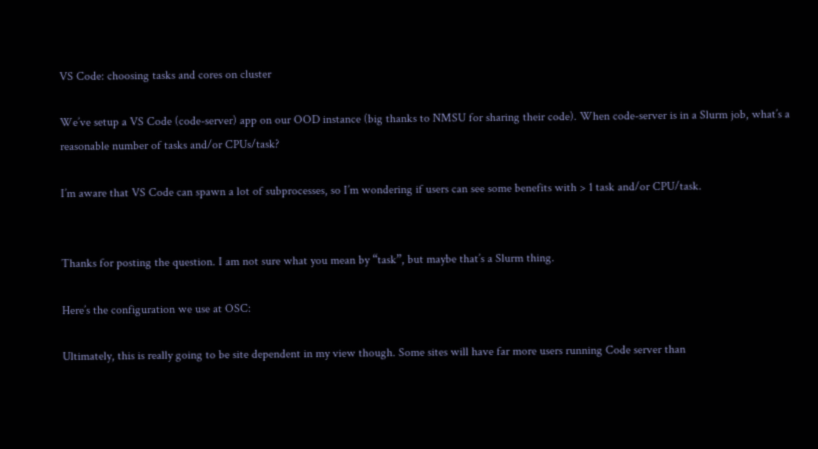VS Code: choosing tasks and cores on cluster

We’ve setup a VS Code (code-server) app on our OOD instance (big thanks to NMSU for sharing their code). When code-server is in a Slurm job, what’s a reasonable number of tasks and/or CPUs/task?

I’m aware that VS Code can spawn a lot of subprocesses, so I’m wondering if users can see some benefits with > 1 task and/or CPU/task.


Thanks for posting the question. I am not sure what you mean by “task”, but maybe that’s a Slurm thing.

Here’s the configuration we use at OSC:

Ultimately, this is really going to be site dependent in my view though. Some sites will have far more users running Code server than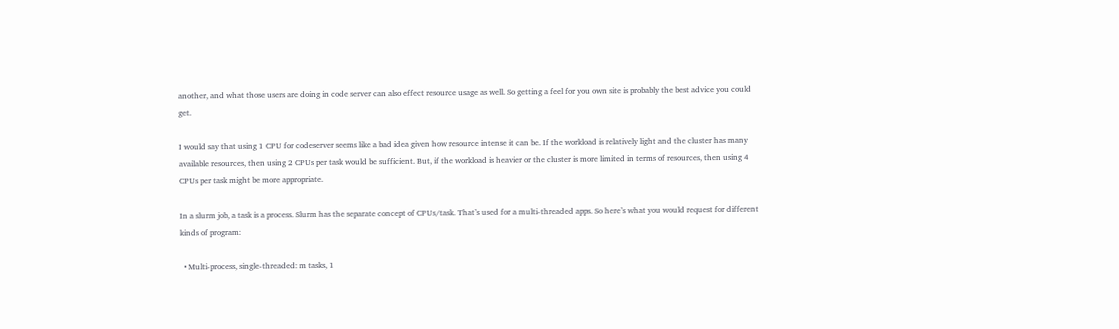another, and what those users are doing in code server can also effect resource usage as well. So getting a feel for you own site is probably the best advice you could get.

I would say that using 1 CPU for codeserver seems like a bad idea given how resource intense it can be. If the workload is relatively light and the cluster has many available resources, then using 2 CPUs per task would be sufficient. But, if the workload is heavier or the cluster is more limited in terms of resources, then using 4 CPUs per task might be more appropriate.

In a slurm job, a task is a process. Slurm has the separate concept of CPUs/task. That’s used for a multi-threaded apps. So here’s what you would request for different kinds of program:

  • Multi-process, single-threaded: m tasks, 1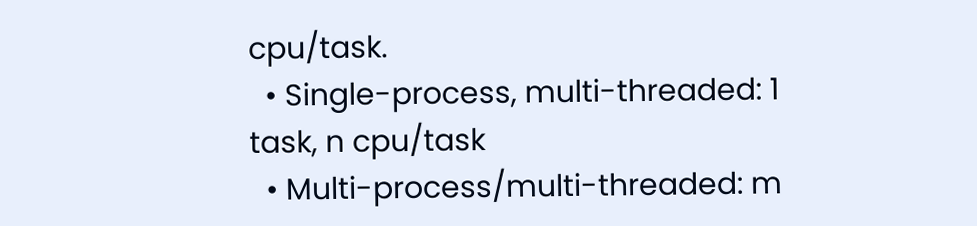cpu/task.
  • Single-process, multi-threaded: 1 task, n cpu/task
  • Multi-process/multi-threaded: m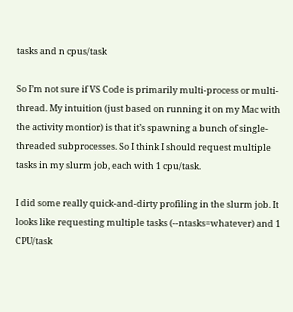tasks and n cpus/task

So I’m not sure if VS Code is primarily multi-process or multi-thread. My intuition (just based on running it on my Mac with the activity montior) is that it’s spawning a bunch of single-threaded subprocesses. So I think I should request multiple tasks in my slurm job, each with 1 cpu/task.

I did some really quick-and-dirty profiling in the slurm job. It looks like requesting multiple tasks (--ntasks=whatever) and 1 CPU/task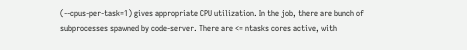(--cpus-per-task=1) gives appropriate CPU utilization. In the job, there are bunch of subprocesses spawned by code-server. There are <= ntasks cores active, with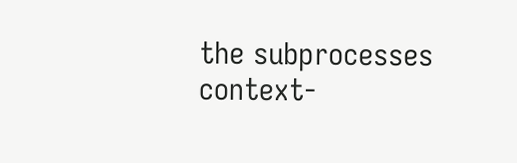the subprocesses context-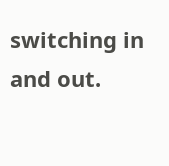switching in and out.